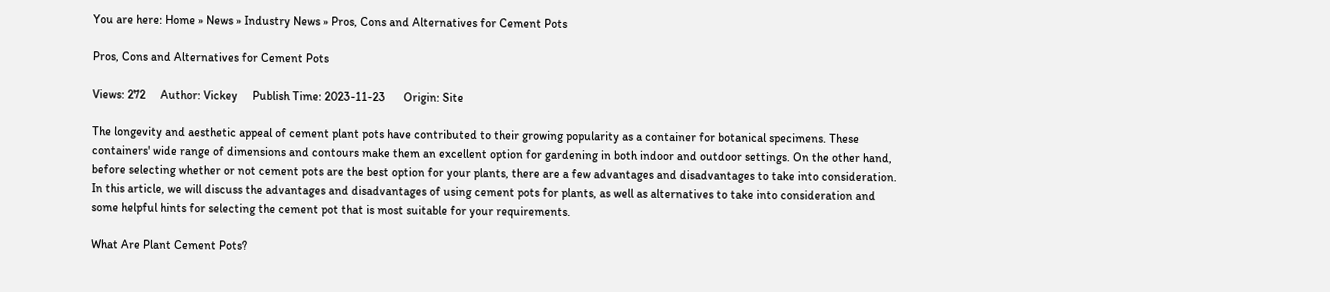You are here: Home » News » Industry News » Pros, Cons and Alternatives for Cement Pots

Pros, Cons and Alternatives for Cement Pots

Views: 272     Author: Vickey     Publish Time: 2023-11-23      Origin: Site

The longevity and aesthetic appeal of cement plant pots have contributed to their growing popularity as a container for botanical specimens. These containers' wide range of dimensions and contours make them an excellent option for gardening in both indoor and outdoor settings. On the other hand, before selecting whether or not cement pots are the best option for your plants, there are a few advantages and disadvantages to take into consideration. In this article, we will discuss the advantages and disadvantages of using cement pots for plants, as well as alternatives to take into consideration and some helpful hints for selecting the cement pot that is most suitable for your requirements.

What Are Plant Cement Pots?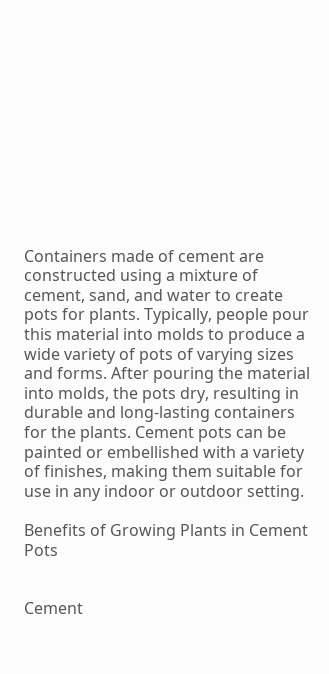Containers made of cement are constructed using a mixture of cement, sand, and water to create pots for plants. Typically, people pour this material into molds to produce a wide variety of pots of varying sizes and forms. After pouring the material into molds, the pots dry, resulting in durable and long-lasting containers for the plants. Cement pots can be painted or embellished with a variety of finishes, making them suitable for use in any indoor or outdoor setting.

Benefits of Growing Plants in Cement Pots


Cement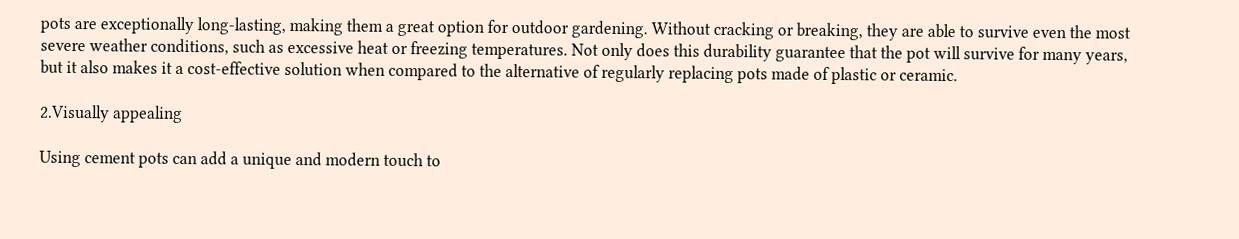pots are exceptionally long-lasting, making them a great option for outdoor gardening. Without cracking or breaking, they are able to survive even the most severe weather conditions, such as excessive heat or freezing temperatures. Not only does this durability guarantee that the pot will survive for many years, but it also makes it a cost-effective solution when compared to the alternative of regularly replacing pots made of plastic or ceramic.

2.Visually appealing

Using cement pots can add a unique and modern touch to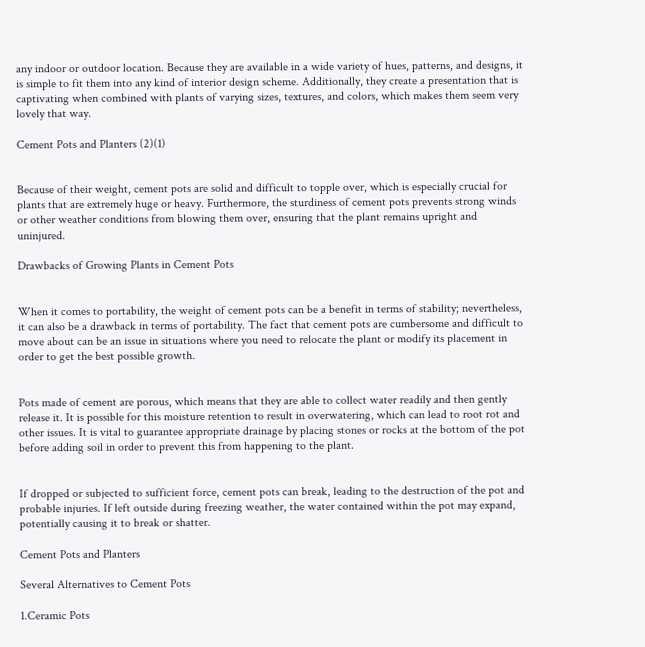any indoor or outdoor location. Because they are available in a wide variety of hues, patterns, and designs, it is simple to fit them into any kind of interior design scheme. Additionally, they create a presentation that is captivating when combined with plants of varying sizes, textures, and colors, which makes them seem very lovely that way.

Cement Pots and Planters (2)(1)


Because of their weight, cement pots are solid and difficult to topple over, which is especially crucial for plants that are extremely huge or heavy. Furthermore, the sturdiness of cement pots prevents strong winds or other weather conditions from blowing them over, ensuring that the plant remains upright and uninjured.

Drawbacks of Growing Plants in Cement Pots


When it comes to portability, the weight of cement pots can be a benefit in terms of stability; nevertheless, it can also be a drawback in terms of portability. The fact that cement pots are cumbersome and difficult to move about can be an issue in situations where you need to relocate the plant or modify its placement in order to get the best possible growth.


Pots made of cement are porous, which means that they are able to collect water readily and then gently release it. It is possible for this moisture retention to result in overwatering, which can lead to root rot and other issues. It is vital to guarantee appropriate drainage by placing stones or rocks at the bottom of the pot before adding soil in order to prevent this from happening to the plant.


If dropped or subjected to sufficient force, cement pots can break, leading to the destruction of the pot and probable injuries. If left outside during freezing weather, the water contained within the pot may expand, potentially causing it to break or shatter.

Cement Pots and Planters

Several Alternatives to Cement Pots

1.Ceramic Pots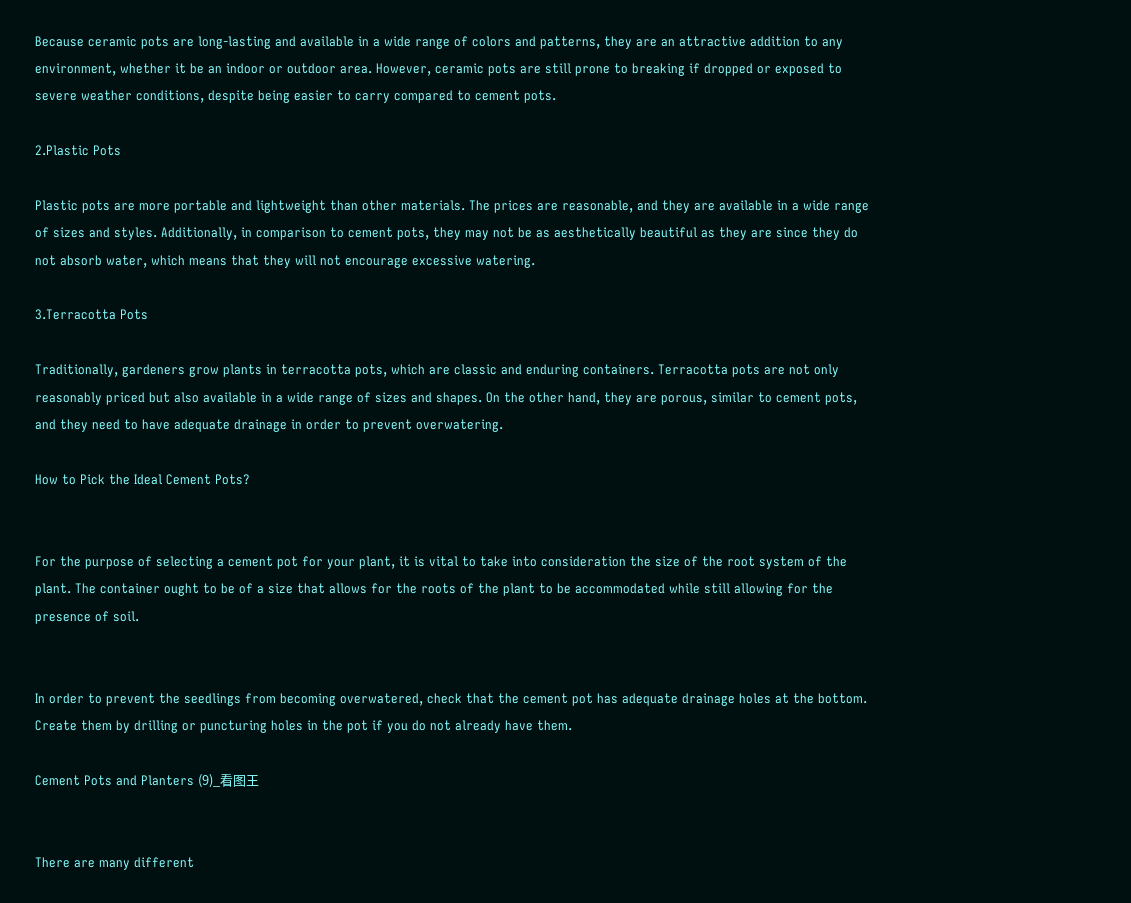Because ceramic pots are long-lasting and available in a wide range of colors and patterns, they are an attractive addition to any environment, whether it be an indoor or outdoor area. However, ceramic pots are still prone to breaking if dropped or exposed to severe weather conditions, despite being easier to carry compared to cement pots.

2.Plastic Pots

Plastic pots are more portable and lightweight than other materials. The prices are reasonable, and they are available in a wide range of sizes and styles. Additionally, in comparison to cement pots, they may not be as aesthetically beautiful as they are since they do not absorb water, which means that they will not encourage excessive watering.

3.Terracotta Pots

Traditionally, gardeners grow plants in terracotta pots, which are classic and enduring containers. Terracotta pots are not only reasonably priced but also available in a wide range of sizes and shapes. On the other hand, they are porous, similar to cement pots, and they need to have adequate drainage in order to prevent overwatering.

How to Pick the Ideal Cement Pots?


For the purpose of selecting a cement pot for your plant, it is vital to take into consideration the size of the root system of the plant. The container ought to be of a size that allows for the roots of the plant to be accommodated while still allowing for the presence of soil.


In order to prevent the seedlings from becoming overwatered, check that the cement pot has adequate drainage holes at the bottom. Create them by drilling or puncturing holes in the pot if you do not already have them.

Cement Pots and Planters (9)_看图王


There are many different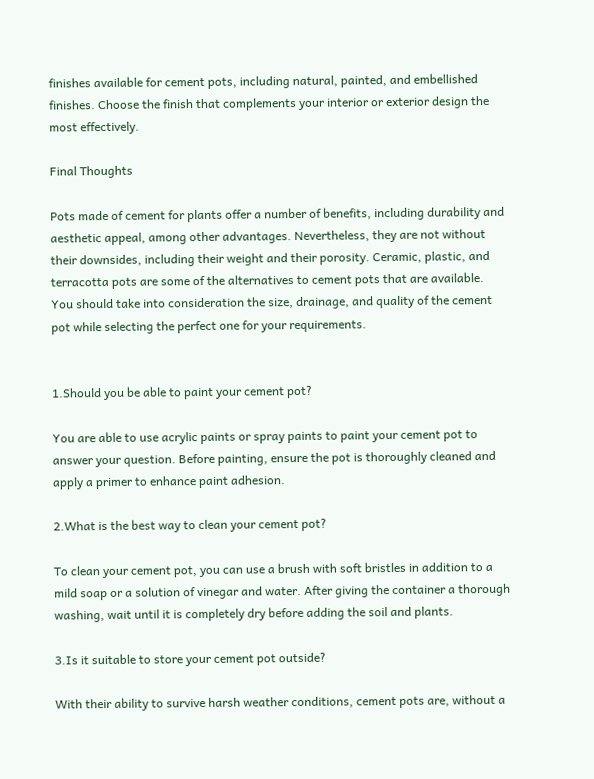finishes available for cement pots, including natural, painted, and embellished finishes. Choose the finish that complements your interior or exterior design the most effectively.

Final Thoughts

Pots made of cement for plants offer a number of benefits, including durability and aesthetic appeal, among other advantages. Nevertheless, they are not without their downsides, including their weight and their porosity. Ceramic, plastic, and terracotta pots are some of the alternatives to cement pots that are available. You should take into consideration the size, drainage, and quality of the cement pot while selecting the perfect one for your requirements.


1.Should you be able to paint your cement pot?

You are able to use acrylic paints or spray paints to paint your cement pot to answer your question. Before painting, ensure the pot is thoroughly cleaned and apply a primer to enhance paint adhesion.

2.What is the best way to clean your cement pot?

To clean your cement pot, you can use a brush with soft bristles in addition to a mild soap or a solution of vinegar and water. After giving the container a thorough washing, wait until it is completely dry before adding the soil and plants.

3.Is it suitable to store your cement pot outside?

With their ability to survive harsh weather conditions, cement pots are, without a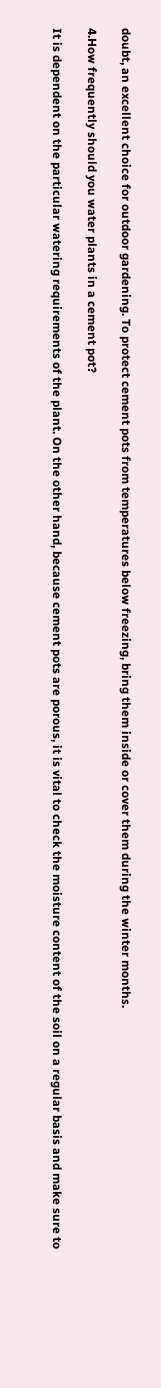doubt, an excellent choice for outdoor gardening. To protect cement pots from temperatures below freezing, bring them inside or cover them during the winter months.

4.How frequently should you water plants in a cement pot?

It is dependent on the particular watering requirements of the plant. On the other hand, because cement pots are porous, it is vital to check the moisture content of the soil on a regular basis and make sure to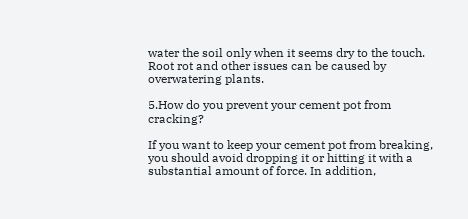water the soil only when it seems dry to the touch. Root rot and other issues can be caused by overwatering plants.

5.How do you prevent your cement pot from cracking?

If you want to keep your cement pot from breaking, you should avoid dropping it or hitting it with a substantial amount of force. In addition,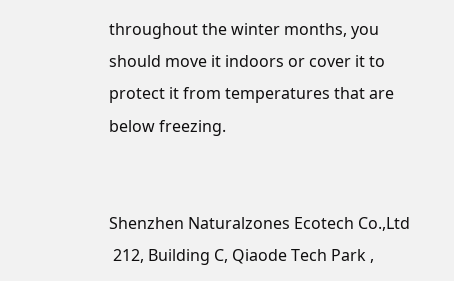throughout the winter months, you should move it indoors or cover it to protect it from temperatures that are below freezing.


Shenzhen Naturalzones Ecotech Co.,Ltd
 212, Building C, Qiaode Tech Park ,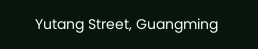Yutang Street, Guangming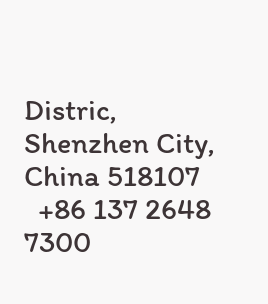Distric, Shenzhen City, China 518107
  +86 137 2648 7300